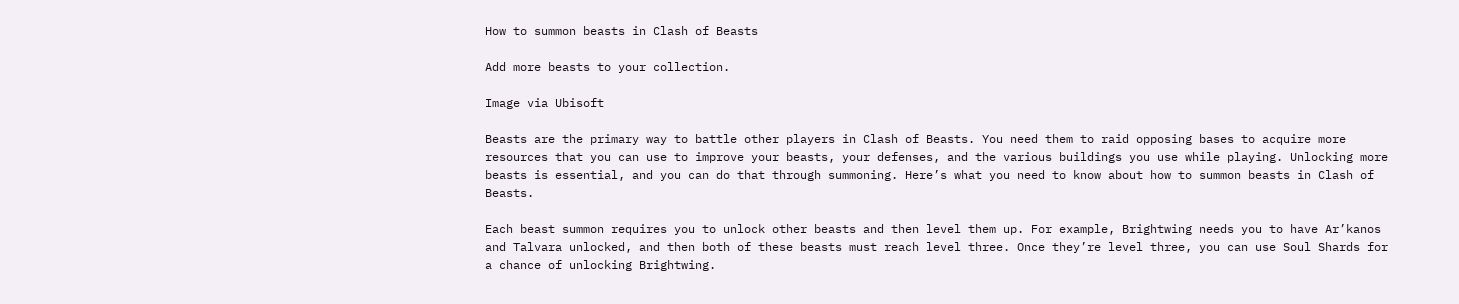How to summon beasts in Clash of Beasts

Add more beasts to your collection.

Image via Ubisoft

Beasts are the primary way to battle other players in Clash of Beasts. You need them to raid opposing bases to acquire more resources that you can use to improve your beasts, your defenses, and the various buildings you use while playing. Unlocking more beasts is essential, and you can do that through summoning. Here’s what you need to know about how to summon beasts in Clash of Beasts.

Each beast summon requires you to unlock other beasts and then level them up. For example, Brightwing needs you to have Ar’kanos and Talvara unlocked, and then both of these beasts must reach level three. Once they’re level three, you can use Soul Shards for a chance of unlocking Brightwing.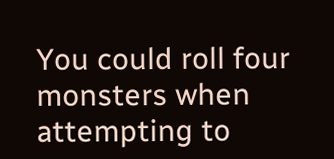You could roll four monsters when attempting to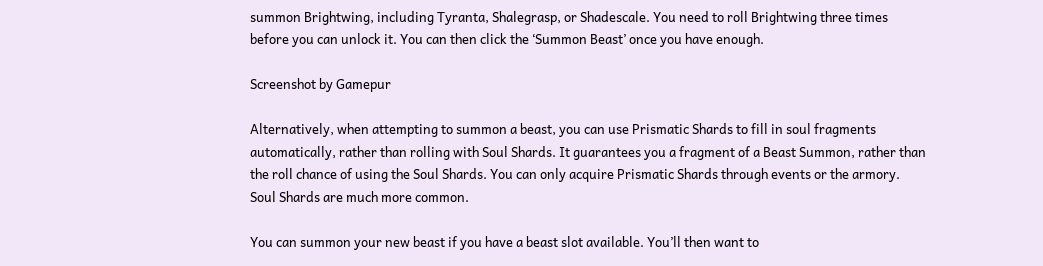summon Brightwing, including Tyranta, Shalegrasp, or Shadescale. You need to roll Brightwing three times before you can unlock it. You can then click the ‘Summon Beast’ once you have enough.

Screenshot by Gamepur

Alternatively, when attempting to summon a beast, you can use Prismatic Shards to fill in soul fragments automatically, rather than rolling with Soul Shards. It guarantees you a fragment of a Beast Summon, rather than the roll chance of using the Soul Shards. You can only acquire Prismatic Shards through events or the armory. Soul Shards are much more common.

You can summon your new beast if you have a beast slot available. You’ll then want to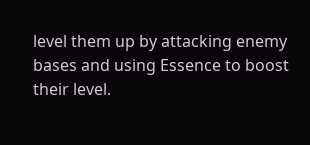level them up by attacking enemy bases and using Essence to boost their level.